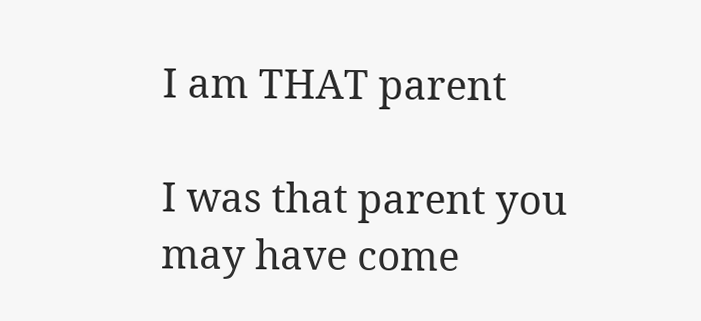I am THAT parent

I was that parent you may have come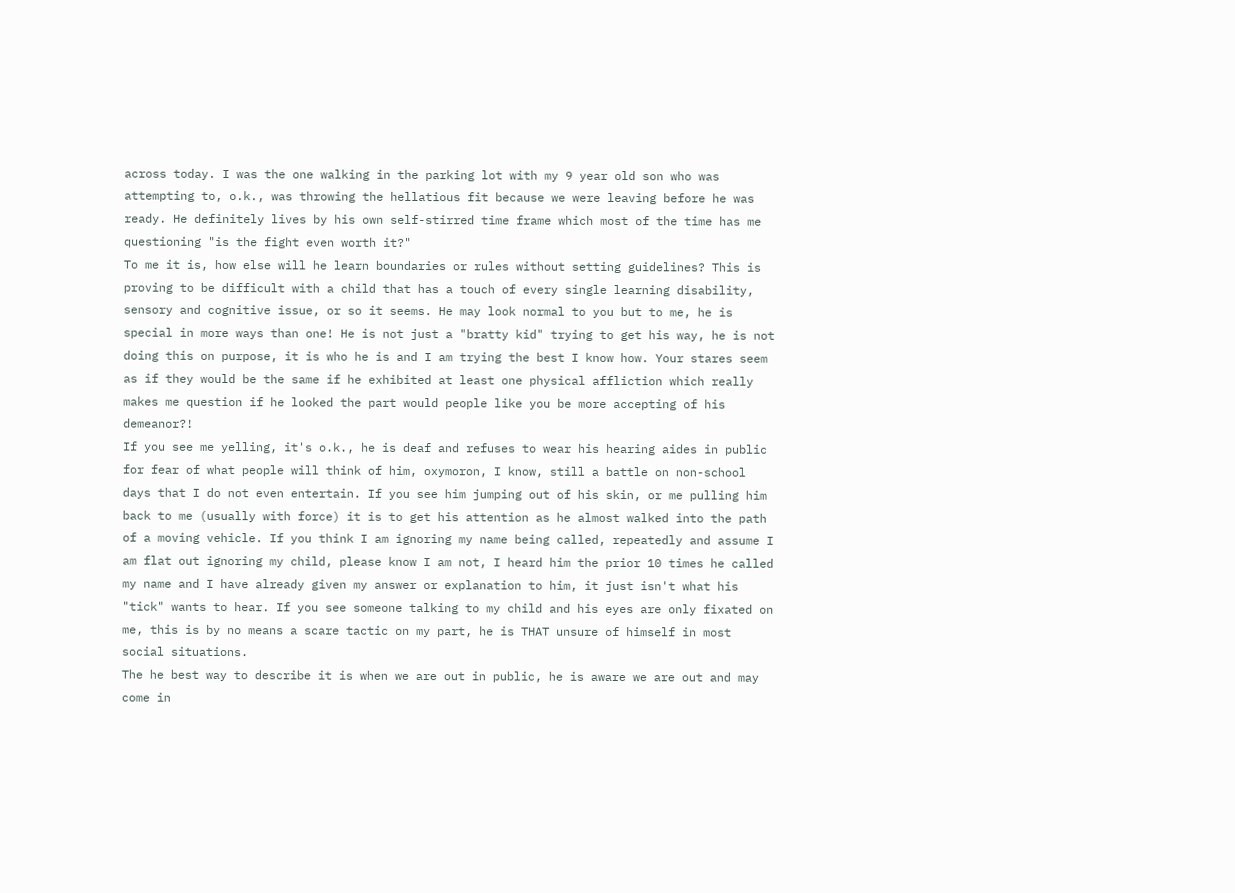across today. I was the one walking in the parking lot with my 9 year old son who was attempting to, o.k., was throwing the hellatious fit because we were leaving before he was ready. He definitely lives by his own self-stirred time frame which most of the time has me questioning "is the fight even worth it?"
To me it is, how else will he learn boundaries or rules without setting guidelines? This is proving to be difficult with a child that has a touch of every single learning disability, sensory and cognitive issue, or so it seems. He may look normal to you but to me, he is special in more ways than one! He is not just a "bratty kid" trying to get his way, he is not doing this on purpose, it is who he is and I am trying the best I know how. Your stares seem as if they would be the same if he exhibited at least one physical affliction which really makes me question if he looked the part would people like you be more accepting of his demeanor?!
If you see me yelling, it's o.k., he is deaf and refuses to wear his hearing aides in public for fear of what people will think of him, oxymoron, I know, still a battle on non-school days that I do not even entertain. If you see him jumping out of his skin, or me pulling him back to me (usually with force) it is to get his attention as he almost walked into the path of a moving vehicle. If you think I am ignoring my name being called, repeatedly and assume I am flat out ignoring my child, please know I am not, I heard him the prior 10 times he called my name and I have already given my answer or explanation to him, it just isn't what his "tick" wants to hear. If you see someone talking to my child and his eyes are only fixated on me, this is by no means a scare tactic on my part, he is THAT unsure of himself in most social situations.
The he best way to describe it is when we are out in public, he is aware we are out and may come in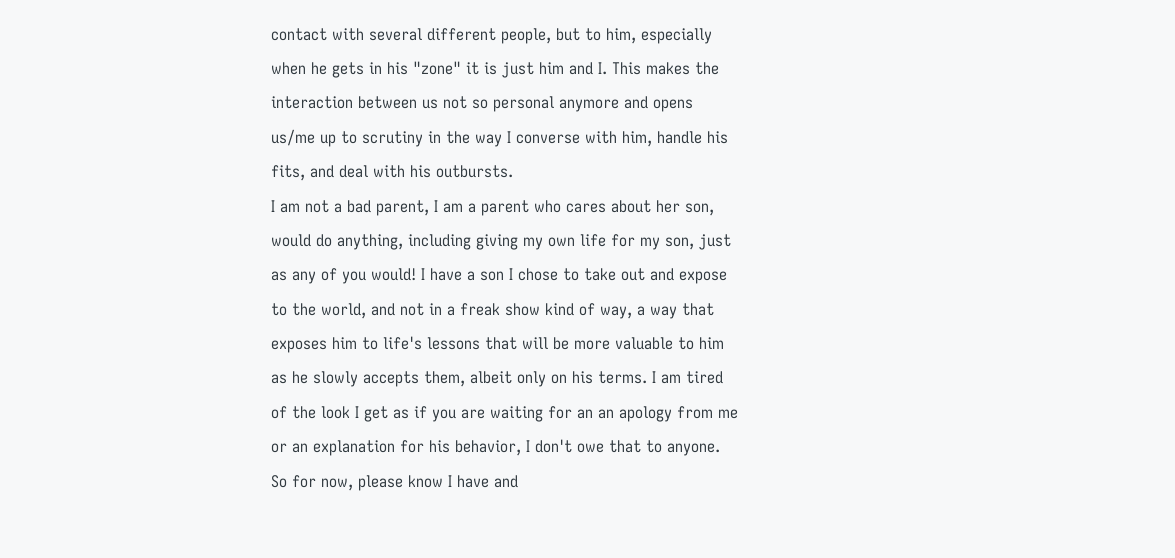contact with several different people, but to him, especially when he gets in his "zone" it is just him and I. This makes the interaction between us not so personal anymore and opens us/me up to scrutiny in the way I converse with him, handle his fits, and deal with his outbursts.
I am not a bad parent, I am a parent who cares about her son, would do anything, including giving my own life for my son, just as any of you would! I have a son I chose to take out and expose to the world, and not in a freak show kind of way, a way that exposes him to life's lessons that will be more valuable to him as he slowly accepts them, albeit only on his terms. I am tired of the look I get as if you are waiting for an an apology from me or an explanation for his behavior, I don't owe that to anyone.
So for now, please know I have and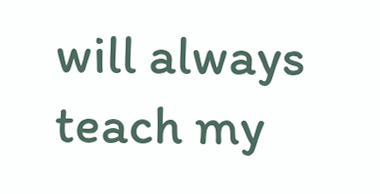will always teach my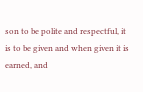son to be polite and respectful, it is to be given and when given it is earned, and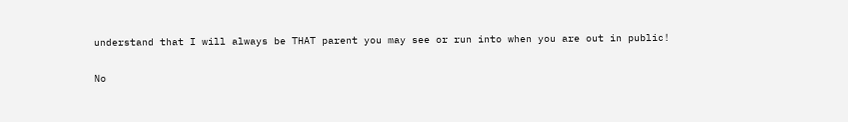understand that I will always be THAT parent you may see or run into when you are out in public!

No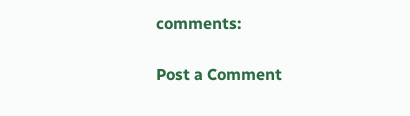comments:

Post a Comment